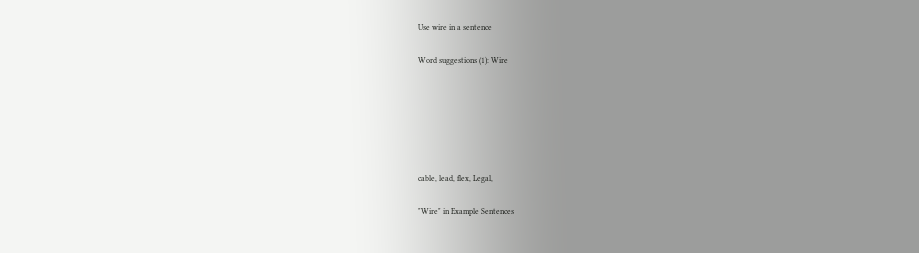Use wire in a sentence

Word suggestions (1): Wire






cable, lead, flex, Legal,

"Wire" in Example Sentences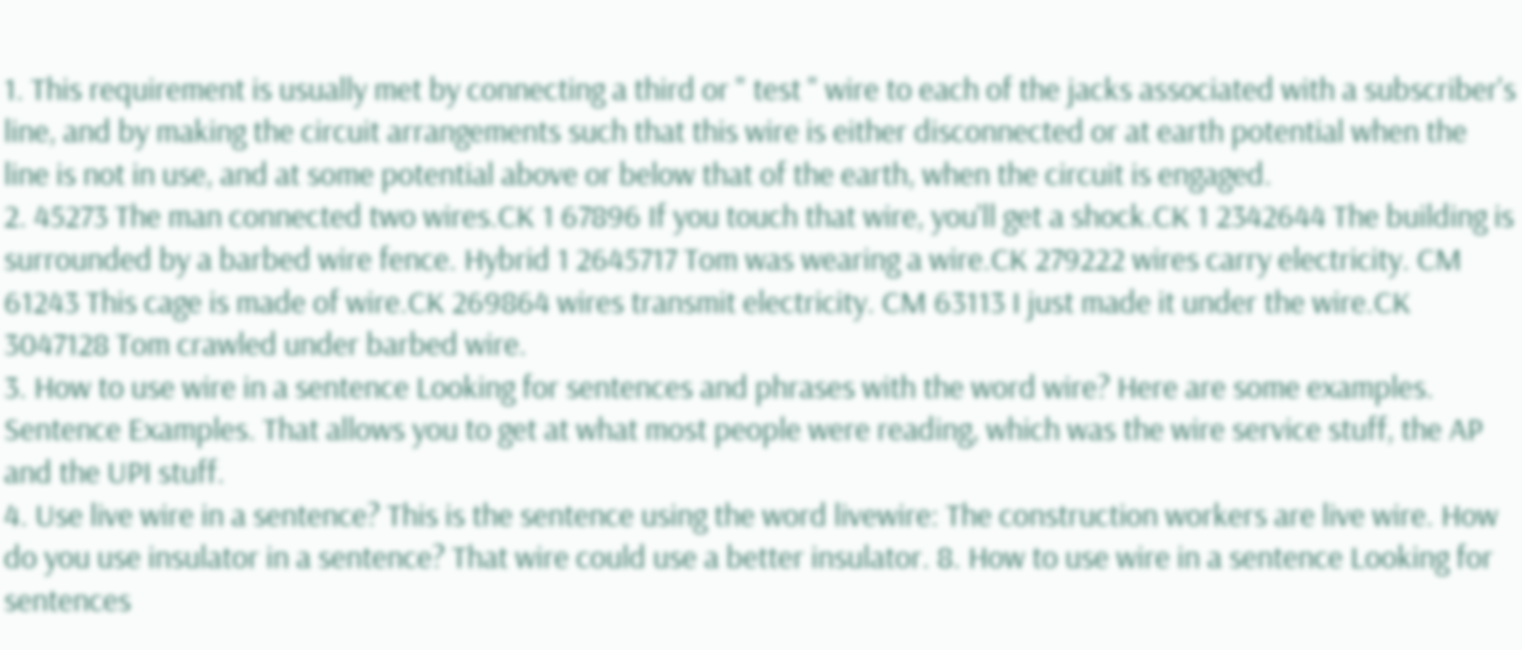1. This requirement is usually met by connecting a third or " test " wire to each of the jacks associated with a subscriber's line, and by making the circuit arrangements such that this wire is either disconnected or at earth potential when the line is not in use, and at some potential above or below that of the earth, when the circuit is engaged.
2. 45273 The man connected two wires.CK 1 67896 If you touch that wire, you'll get a shock.CK 1 2342644 The building is surrounded by a barbed wire fence. Hybrid 1 2645717 Tom was wearing a wire.CK 279222 wires carry electricity. CM 61243 This cage is made of wire.CK 269864 wires transmit electricity. CM 63113 I just made it under the wire.CK 3047128 Tom crawled under barbed wire.
3. How to use wire in a sentence Looking for sentences and phrases with the word wire? Here are some examples. Sentence Examples. That allows you to get at what most people were reading, which was the wire service stuff, the AP and the UPI stuff.
4. Use live wire in a sentence? This is the sentence using the word livewire: The construction workers are live wire. How do you use insulator in a sentence? That wire could use a better insulator. 8. How to use wire in a sentence Looking for sentences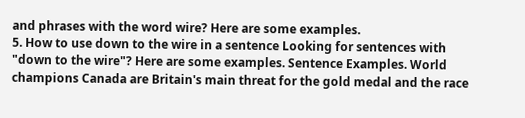and phrases with the word wire? Here are some examples.
5. How to use down to the wire in a sentence Looking for sentences with "down to the wire"? Here are some examples. Sentence Examples. World champions Canada are Britain's main threat for the gold medal and the race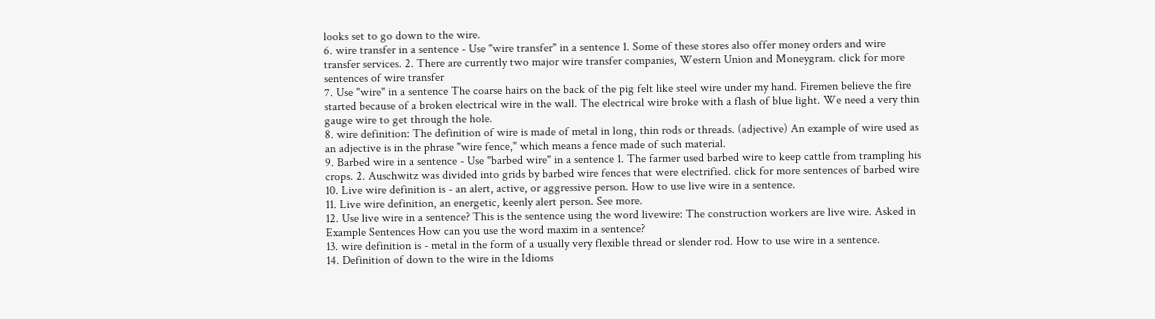looks set to go down to the wire.
6. wire transfer in a sentence - Use "wire transfer" in a sentence 1. Some of these stores also offer money orders and wire transfer services. 2. There are currently two major wire transfer companies, Western Union and Moneygram. click for more sentences of wire transfer
7. Use "wire" in a sentence The coarse hairs on the back of the pig felt like steel wire under my hand. Firemen believe the fire started because of a broken electrical wire in the wall. The electrical wire broke with a flash of blue light. We need a very thin gauge wire to get through the hole.
8. wire definition: The definition of wire is made of metal in long, thin rods or threads. (adjective) An example of wire used as an adjective is in the phrase "wire fence," which means a fence made of such material.
9. Barbed wire in a sentence - Use "barbed wire" in a sentence 1. The farmer used barbed wire to keep cattle from trampling his crops. 2. Auschwitz was divided into grids by barbed wire fences that were electrified. click for more sentences of barbed wire
10. Live wire definition is - an alert, active, or aggressive person. How to use live wire in a sentence.
11. Live wire definition, an energetic, keenly alert person. See more.
12. Use live wire in a sentence? This is the sentence using the word livewire: The construction workers are live wire. Asked in Example Sentences How can you use the word maxim in a sentence?
13. wire definition is - metal in the form of a usually very flexible thread or slender rod. How to use wire in a sentence.
14. Definition of down to the wire in the Idioms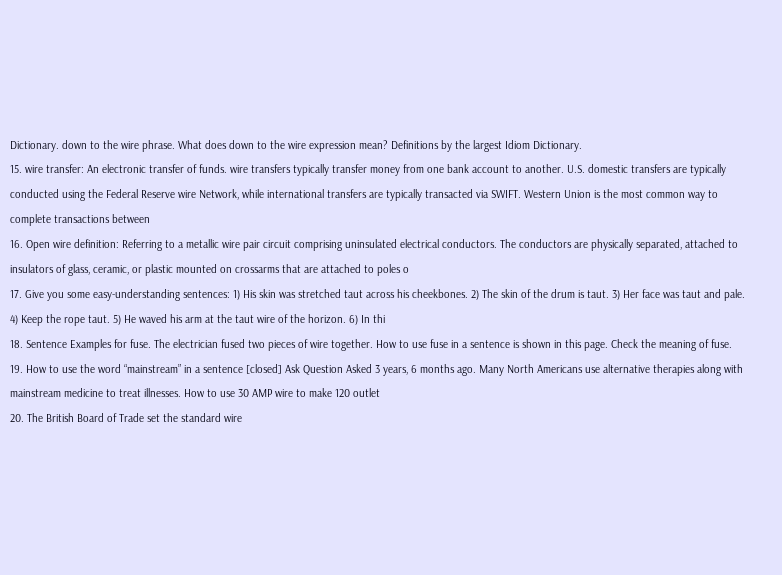Dictionary. down to the wire phrase. What does down to the wire expression mean? Definitions by the largest Idiom Dictionary.
15. wire transfer: An electronic transfer of funds. wire transfers typically transfer money from one bank account to another. U.S. domestic transfers are typically conducted using the Federal Reserve wire Network, while international transfers are typically transacted via SWIFT. Western Union is the most common way to complete transactions between
16. Open wire definition: Referring to a metallic wire pair circuit comprising uninsulated electrical conductors. The conductors are physically separated, attached to insulators of glass, ceramic, or plastic mounted on crossarms that are attached to poles o
17. Give you some easy-understanding sentences: 1) His skin was stretched taut across his cheekbones. 2) The skin of the drum is taut. 3) Her face was taut and pale. 4) Keep the rope taut. 5) He waved his arm at the taut wire of the horizon. 6) In thi
18. Sentence Examples for fuse. The electrician fused two pieces of wire together. How to use fuse in a sentence is shown in this page. Check the meaning of fuse.
19. How to use the word “mainstream” in a sentence [closed] Ask Question Asked 3 years, 6 months ago. Many North Americans use alternative therapies along with mainstream medicine to treat illnesses. How to use 30 AMP wire to make 120 outlet
20. The British Board of Trade set the standard wire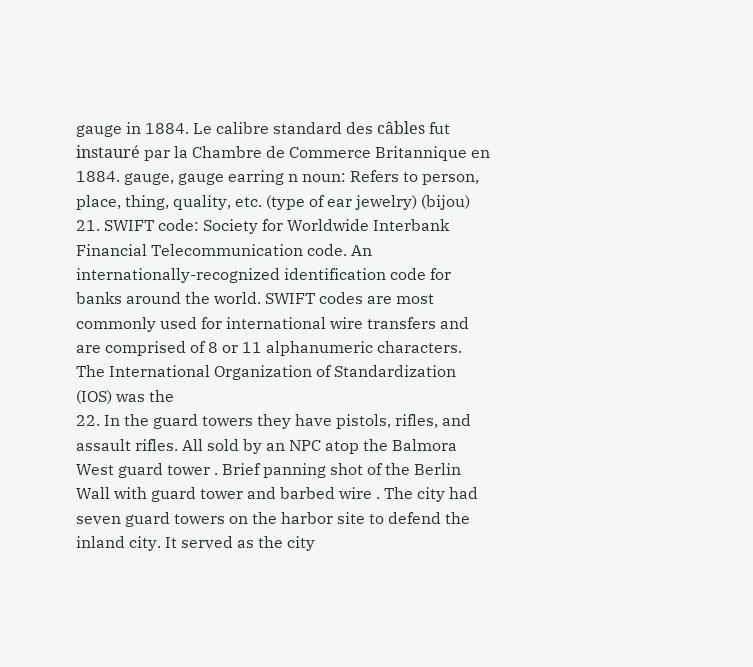gauge in 1884. Le calibre standard des câbles fut instauré par la Chambre de Commerce Britannique en 1884. gauge, gauge earring n noun: Refers to person, place, thing, quality, etc. (type of ear jewelry) (bijou)
21. SWIFT code: Society for Worldwide Interbank Financial Telecommunication code. An internationally-recognized identification code for banks around the world. SWIFT codes are most commonly used for international wire transfers and are comprised of 8 or 11 alphanumeric characters. The International Organization of Standardization (IOS) was the
22. In the guard towers they have pistols, rifles, and assault rifles. All sold by an NPC atop the Balmora West guard tower . Brief panning shot of the Berlin Wall with guard tower and barbed wire . The city had seven guard towers on the harbor site to defend the inland city. It served as the city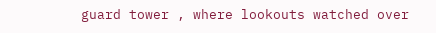guard tower , where lookouts watched over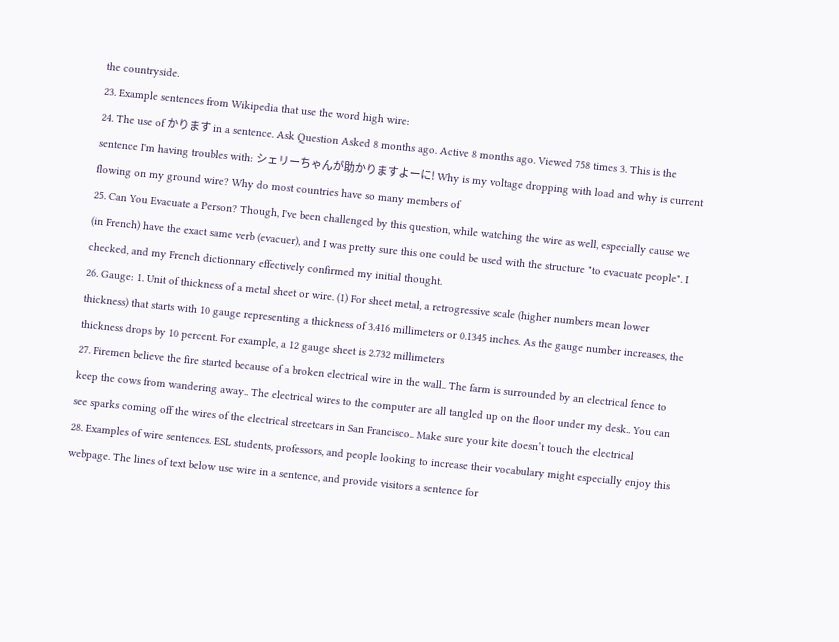the countryside.
23. Example sentences from Wikipedia that use the word high wire:
24. The use of かります in a sentence. Ask Question Asked 8 months ago. Active 8 months ago. Viewed 758 times 3. This is the sentence I'm having troubles with: シェリーちゃんが助かりますよーに! Why is my voltage dropping with load and why is current flowing on my ground wire? Why do most countries have so many members of
25. Can You Evacuate a Person? Though, I've been challenged by this question, while watching the wire as well, especially cause we (in French) have the exact same verb (evacuer), and I was pretty sure this one could be used with the structure "to evacuate people". I checked, and my French dictionnary effectively confirmed my initial thought.
26. Gauge: 1. Unit of thickness of a metal sheet or wire. (1) For sheet metal, a retrogressive scale (higher numbers mean lower thickness) that starts with 10 gauge representing a thickness of 3.416 millimeters or 0.1345 inches. As the gauge number increases, the thickness drops by 10 percent. For example, a 12 gauge sheet is 2.732 millimeters
27. Firemen believe the fire started because of a broken electrical wire in the wall.. The farm is surrounded by an electrical fence to keep the cows from wandering away.. The electrical wires to the computer are all tangled up on the floor under my desk.. You can see sparks coming off the wires of the electrical streetcars in San Francisco.. Make sure your kite doesn’t touch the electrical
28. Examples of wire sentences. ESL students, professors, and people looking to increase their vocabulary might especially enjoy this webpage. The lines of text below use wire in a sentence, and provide visitors a sentence for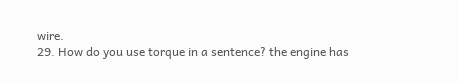wire.
29. How do you use torque in a sentence? the engine has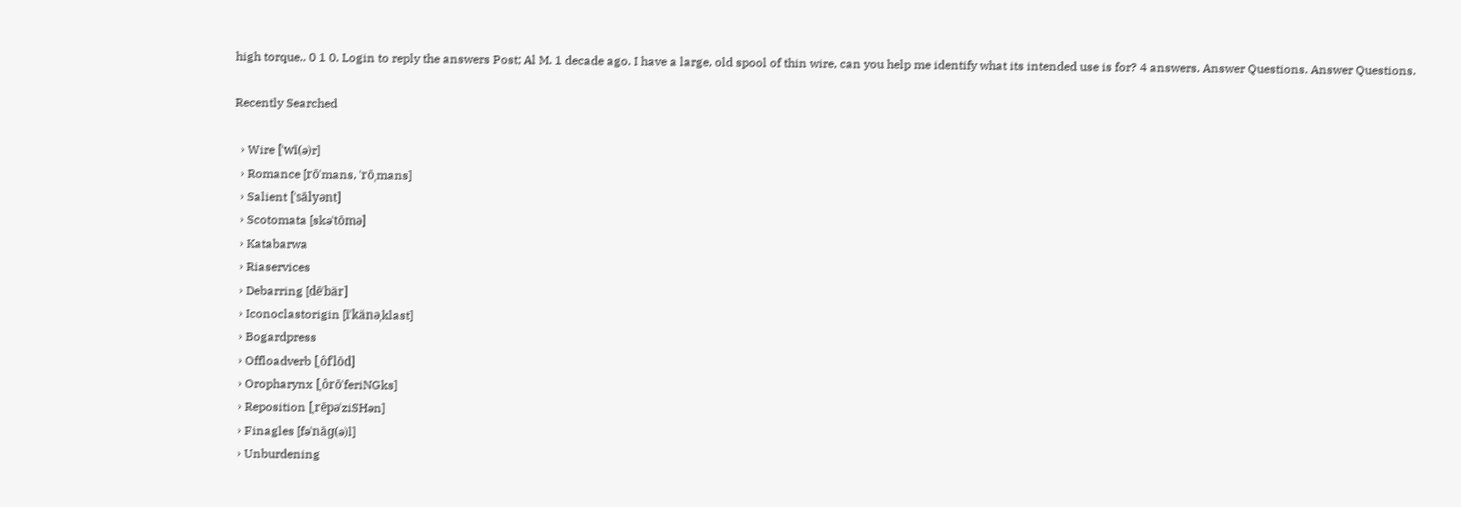high torque.. 0 1 0. Login to reply the answers Post; Al M. 1 decade ago. I have a large, old spool of thin wire, can you help me identify what its intended use is for? 4 answers. Answer Questions. Answer Questions.

Recently Searched

  › Wire [ˈwī(ə)r]
  › Romance [rōˈmans, ˈrōˌmans]
  › Salient [ˈsālyənt]
  › Scotomata [skəˈtōmə]
  › Katabarwa
  › Riaservices
  › Debarring [dēˈbär]
  › Iconoclastorigin [īˈkänəˌklast]
  › Bogardpress
  › Offloadverb [ˌôfˈlōd]
  › Oropharynx [ˌôrōˈferiNGks]
  › Reposition [ˌrēpəˈziSHən]
  › Finagles [fəˈnāɡ(ə)l]
  › Unburdening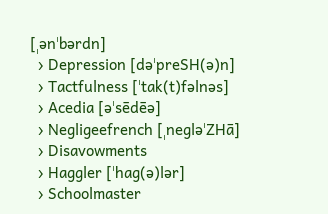[ˌənˈbərdn]
  › Depression [dəˈpreSH(ə)n]
  › Tactfulness [ˈtak(t)fəlnəs]
  › Acedia [əˈsēdēə]
  › Negligeefrench [ˌneɡləˈZHā]
  › Disavowments
  › Haggler [ˈhaɡ(ə)lər]
  › Schoolmaster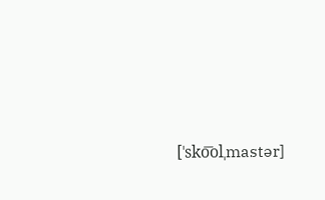[ˈsko͞olˌmastər]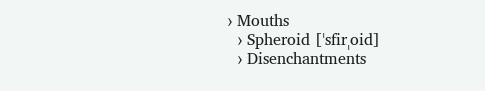› Mouths
  › Spheroid [ˈsfirˌoid]
  › Disenchantments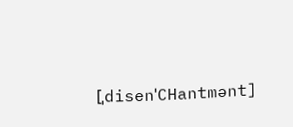[ˌdisenˈCHantmənt]